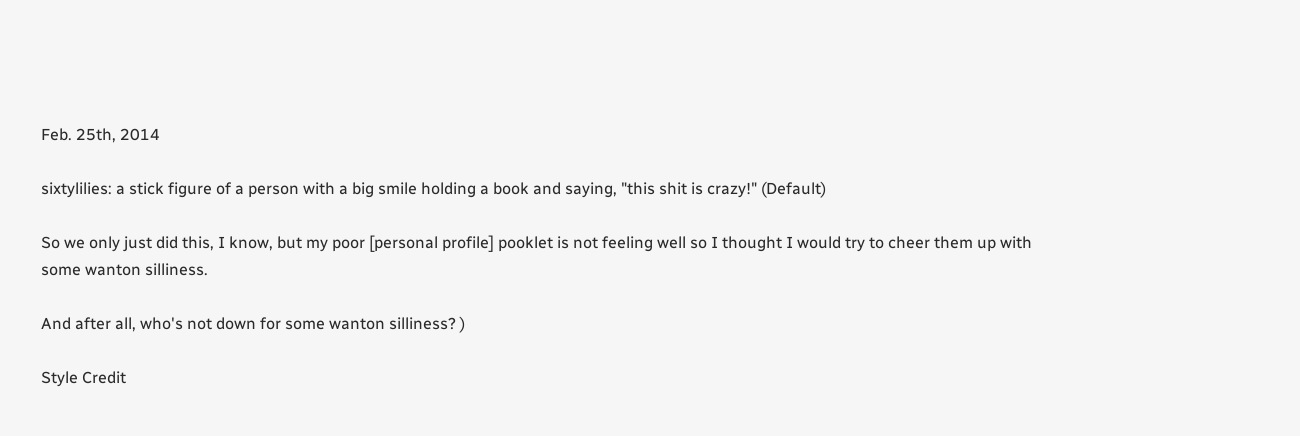Feb. 25th, 2014

sixtylilies: a stick figure of a person with a big smile holding a book and saying, "this shit is crazy!" (Default)

So we only just did this, I know, but my poor [personal profile] pooklet is not feeling well so I thought I would try to cheer them up with some wanton silliness.

And after all, who's not down for some wanton silliness? )

Style Credit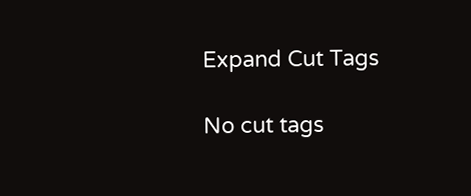Expand Cut Tags

No cut tags